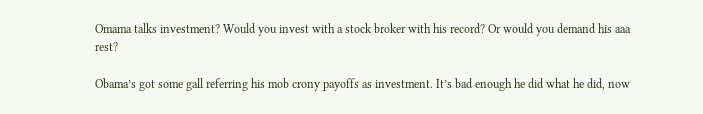Omama talks investment? Would you invest with a stock broker with his record? Or would you demand his aaa rest?

Obama’s got some gall referring his mob crony payoffs as investment. It’s bad enough he did what he did, now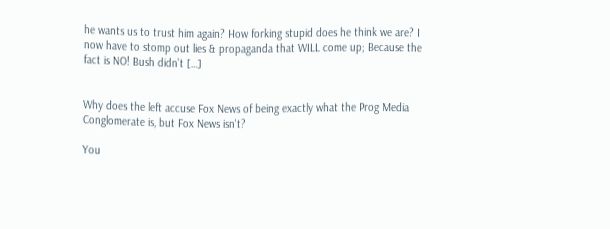he wants us to trust him again? How forking stupid does he think we are? I now have to stomp out lies & propaganda that WILL come up; Because the fact is NO! Bush didn’t […]


Why does the left accuse Fox News of being exactly what the Prog Media Conglomerate is, but Fox News isn't?

You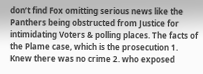don’t find Fox omitting serious news like the Panthers being obstructed from Justice for intimidating Voters & polling places. The facts of the Plame case, which is the prosecution 1. Knew there was no crime 2. who exposed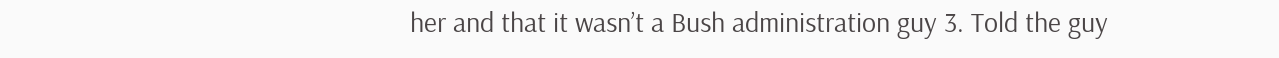her and that it wasn’t a Bush administration guy 3. Told the guy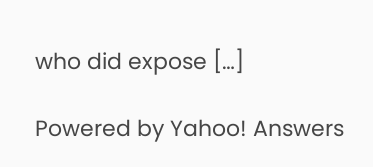who did expose […]

Powered by Yahoo! Answers